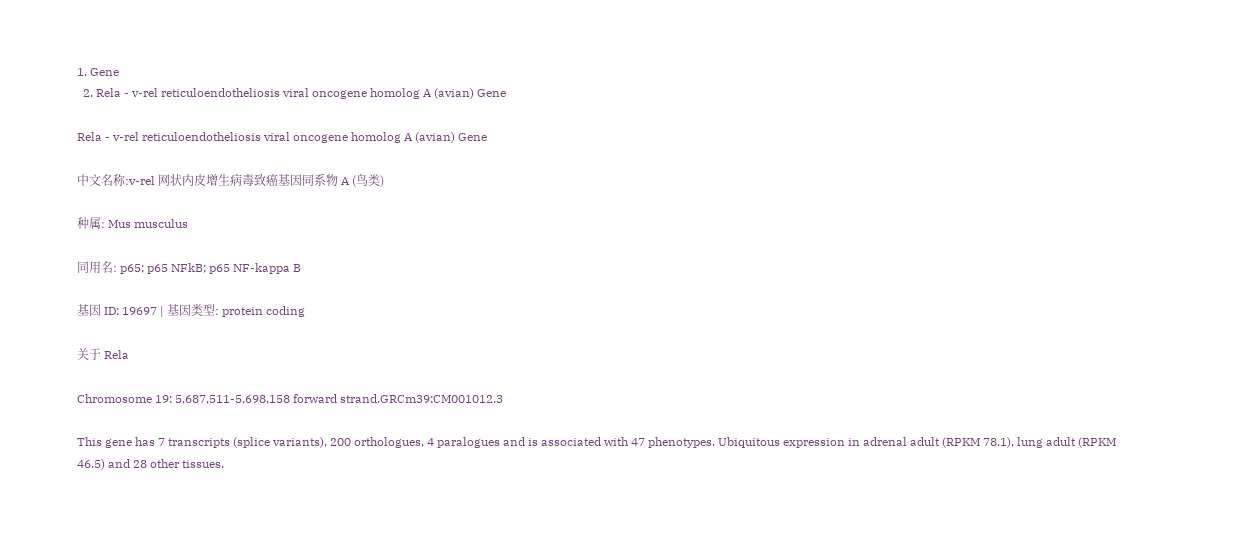1. Gene
  2. Rela - v-rel reticuloendotheliosis viral oncogene homolog A (avian) Gene

Rela - v-rel reticuloendotheliosis viral oncogene homolog A (avian) Gene

中文名称:v-rel 网状内皮增生病毒致癌基因同系物 A (鸟类)

种属: Mus musculus

同用名: p65; p65 NFkB; p65 NF-kappa B

基因 ID: 19697 | 基因类型: protein coding

关于 Rela

Chromosome 19: 5,687,511-5,698,158 forward strand.GRCm39:CM001012.3

This gene has 7 transcripts (splice variants), 200 orthologues, 4 paralogues and is associated with 47 phenotypes. Ubiquitous expression in adrenal adult (RPKM 78.1), lung adult (RPKM 46.5) and 28 other tissues.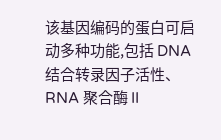该基因编码的蛋白可启动多种功能,包括 DNA 结合转录因子活性、RNA 聚合酶 II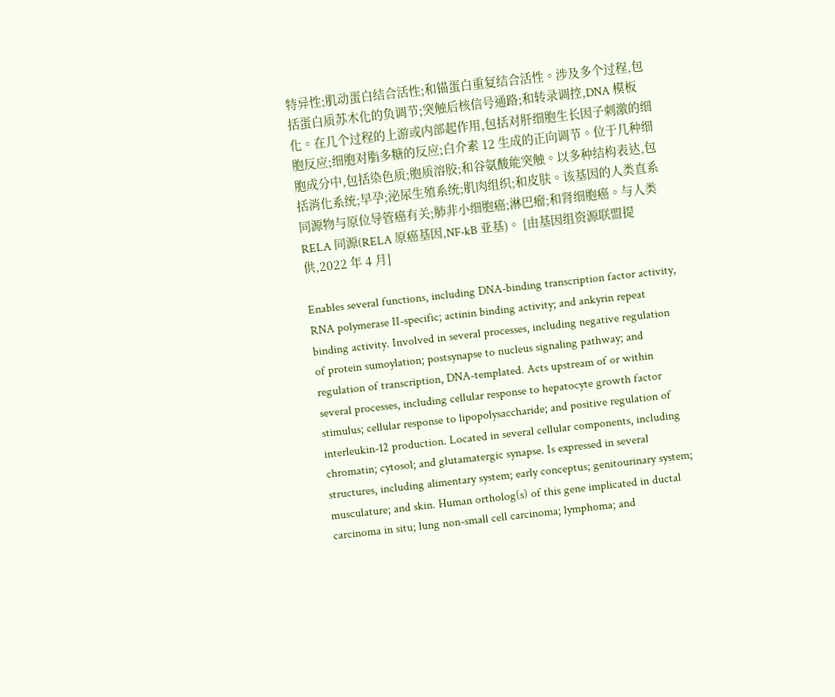特异性;肌动蛋白结合活性;和锚蛋白重复结合活性。涉及多个过程,包括蛋白质苏木化的负调节;突触后核信号通路;和转录调控,DNA 模板化。在几个过程的上游或内部起作用,包括对肝细胞生长因子刺激的细胞反应;细胞对脂多糖的反应;白介素 12 生成的正向调节。位于几种细胞成分中,包括染色质;胞质溶胶;和谷氨酸能突触。以多种结构表达,包括消化系统;早孕;泌尿生殖系统;肌肉组织;和皮肤。该基因的人类直系同源物与原位导管癌有关;肺非小细胞癌;淋巴瘤;和肾细胞癌。与人类 RELA 同源(RELA 原癌基因,NF-kB 亚基)。 [由基因组资源联盟提供,2022 年 4 月]

Enables several functions, including DNA-binding transcription factor activity, RNA polymerase II-specific; actinin binding activity; and ankyrin repeat binding activity. Involved in several processes, including negative regulation of protein sumoylation; postsynapse to nucleus signaling pathway; and regulation of transcription, DNA-templated. Acts upstream of or within several processes, including cellular response to hepatocyte growth factor stimulus; cellular response to lipopolysaccharide; and positive regulation of interleukin-12 production. Located in several cellular components, including chromatin; cytosol; and glutamatergic synapse. Is expressed in several structures, including alimentary system; early conceptus; genitourinary system; musculature; and skin. Human ortholog(s) of this gene implicated in ductal carcinoma in situ; lung non-small cell carcinoma; lymphoma; and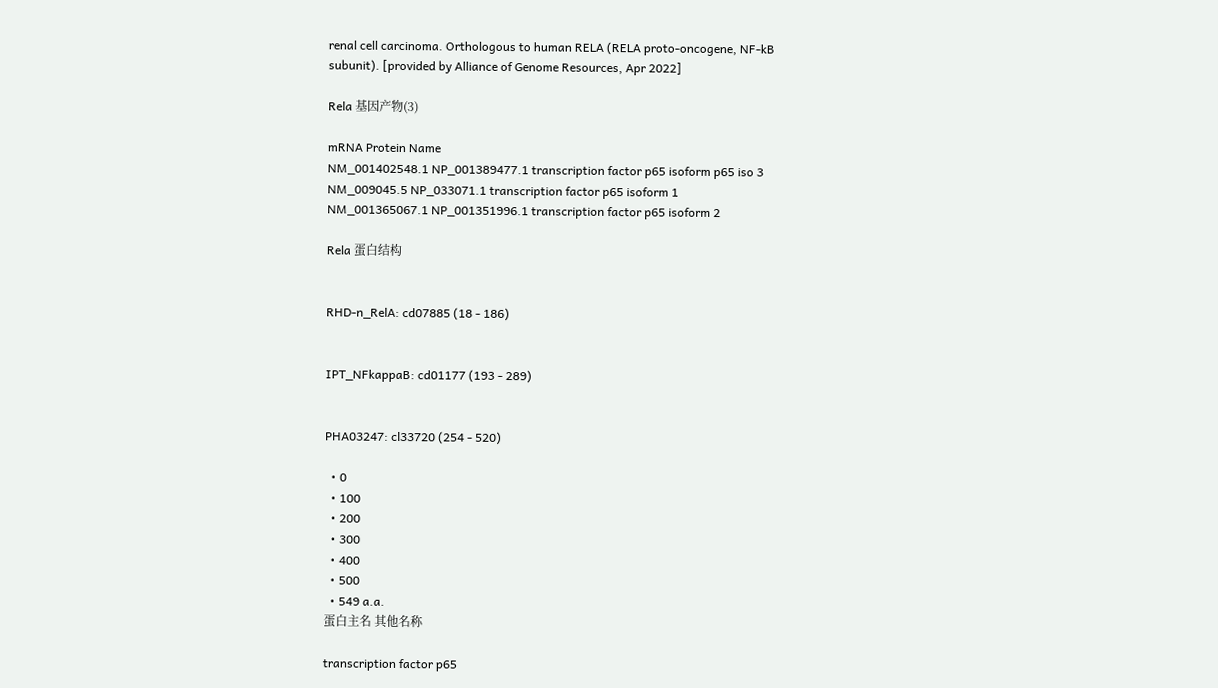renal cell carcinoma. Orthologous to human RELA (RELA proto-oncogene, NF-kB subunit). [provided by Alliance of Genome Resources, Apr 2022]

Rela 基因产物(3)

mRNA Protein Name
NM_001402548.1 NP_001389477.1 transcription factor p65 isoform p65 iso 3
NM_009045.5 NP_033071.1 transcription factor p65 isoform 1
NM_001365067.1 NP_001351996.1 transcription factor p65 isoform 2

Rela 蛋白结构


RHD-n_RelA: cd07885 (18 - 186)


IPT_NFkappaB: cd01177 (193 - 289)


PHA03247: cl33720 (254 - 520)

  • 0
  • 100
  • 200
  • 300
  • 400
  • 500
  • 549 a.a.
蛋白主名 其他名称

transcription factor p65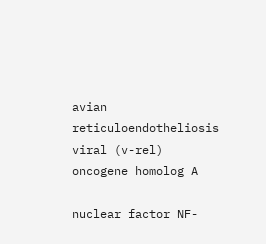avian reticuloendotheliosis viral (v-rel) oncogene homolog A

nuclear factor NF-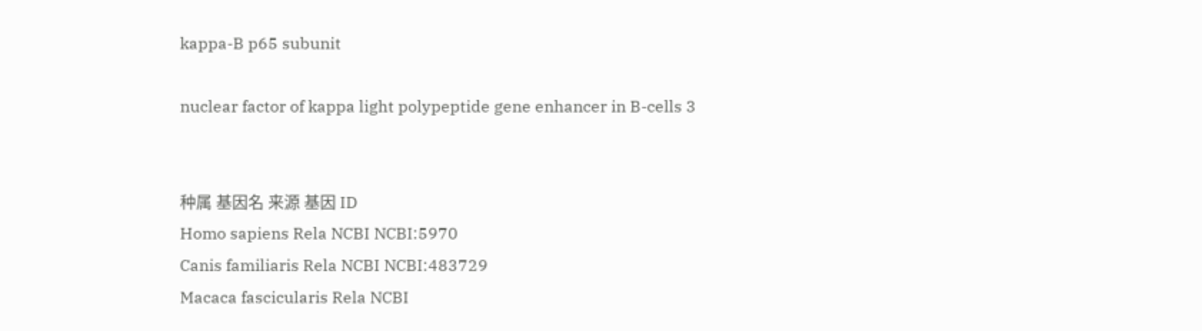kappa-B p65 subunit

nuclear factor of kappa light polypeptide gene enhancer in B-cells 3


种属 基因名 来源 基因 ID
Homo sapiens Rela NCBI NCBI:5970
Canis familiaris Rela NCBI NCBI:483729
Macaca fascicularis Rela NCBI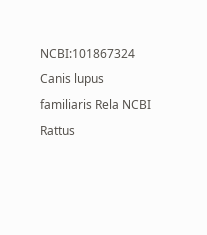NCBI:101867324
Canis lupus familiaris Rela NCBI
Rattus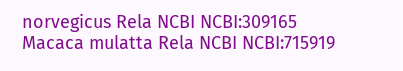norvegicus Rela NCBI NCBI:309165
Macaca mulatta Rela NCBI NCBI:715919